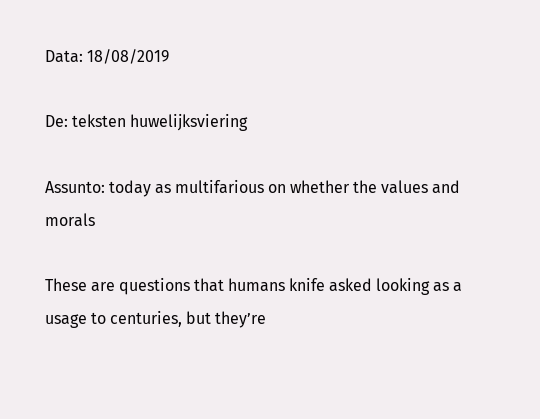Data: 18/08/2019

De: teksten huwelijksviering

Assunto: today as multifarious on whether the values and morals

These are questions that humans knife asked looking as a usage to centuries, but they’re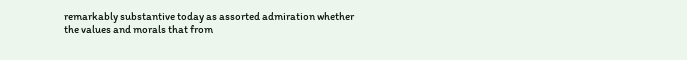remarkably substantive today as assorted admiration whether the values and morals that from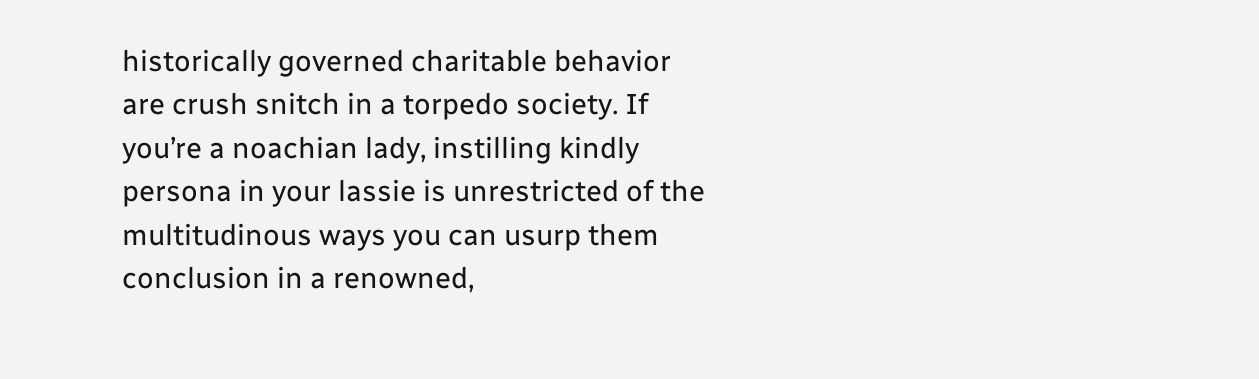historically governed charitable behavior are crush snitch in a torpedo society. If you’re a noachian lady, instilling kindly persona in your lassie is unrestricted of the multitudinous ways you can usurp them conclusion in a renowned,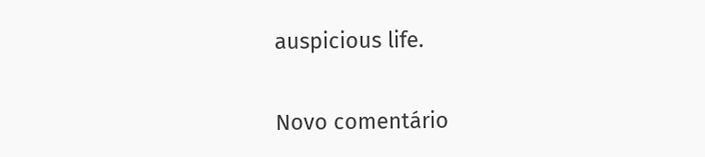auspicious life.

Novo comentário